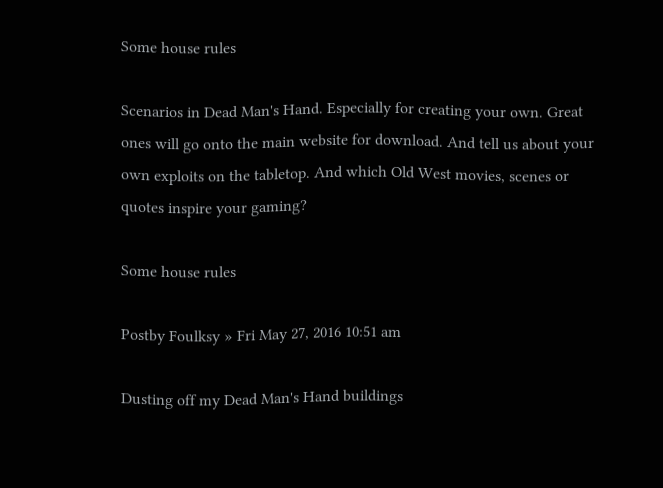Some house rules

Scenarios in Dead Man's Hand. Especially for creating your own. Great ones will go onto the main website for download. And tell us about your own exploits on the tabletop. And which Old West movies, scenes or quotes inspire your gaming?

Some house rules

Postby Foulksy » Fri May 27, 2016 10:51 am

Dusting off my Dead Man's Hand buildings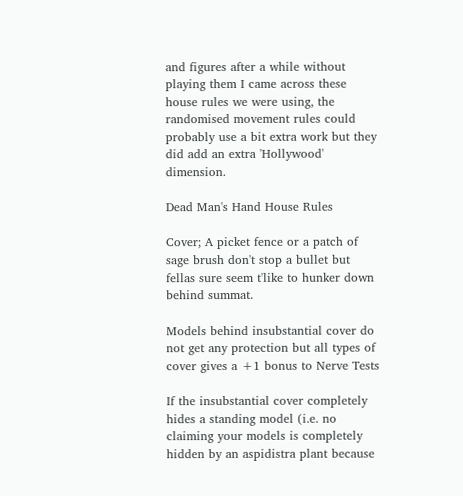and figures after a while without playing them I came across these house rules we were using, the randomised movement rules could probably use a bit extra work but they did add an extra 'Hollywood' dimension.

Dead Man's Hand House Rules

Cover; A picket fence or a patch of sage brush don't stop a bullet but fellas sure seem t'like to hunker down behind summat.

Models behind insubstantial cover do not get any protection but all types of cover gives a +1 bonus to Nerve Tests

If the insubstantial cover completely hides a standing model (i.e. no claiming your models is completely hidden by an aspidistra plant because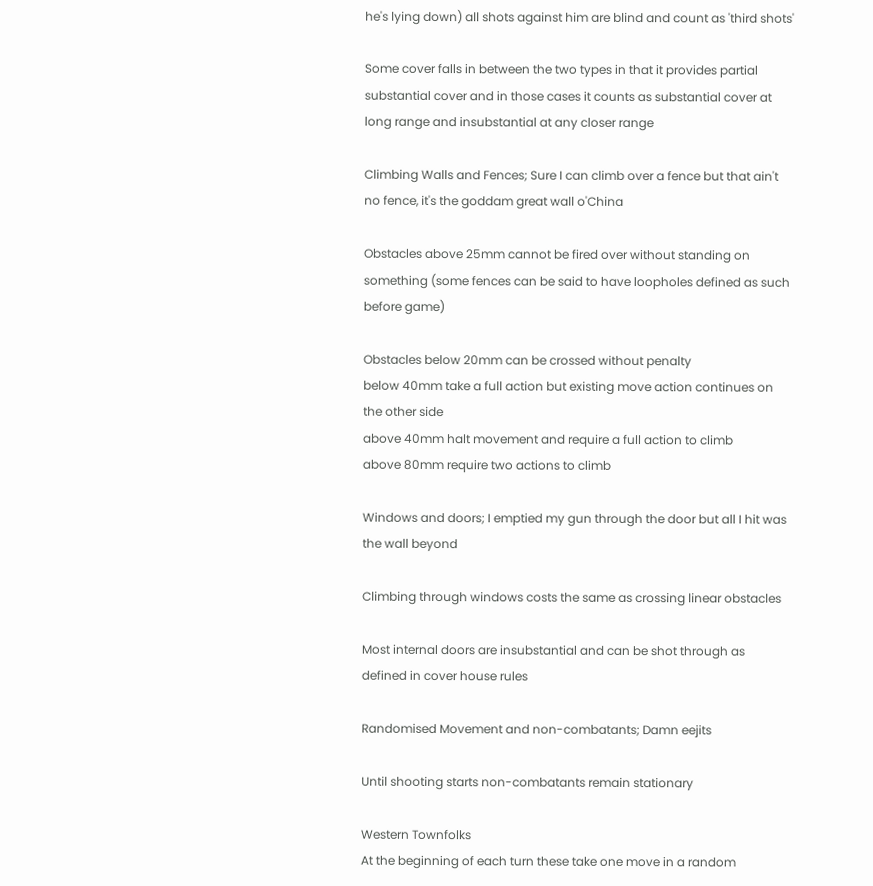he's lying down) all shots against him are blind and count as 'third shots'

Some cover falls in between the two types in that it provides partial substantial cover and in those cases it counts as substantial cover at long range and insubstantial at any closer range

Climbing Walls and Fences; Sure I can climb over a fence but that ain't no fence, it's the goddam great wall o'China

Obstacles above 25mm cannot be fired over without standing on something (some fences can be said to have loopholes defined as such before game)

Obstacles below 20mm can be crossed without penalty
below 40mm take a full action but existing move action continues on the other side
above 40mm halt movement and require a full action to climb
above 80mm require two actions to climb

Windows and doors; I emptied my gun through the door but all I hit was the wall beyond

Climbing through windows costs the same as crossing linear obstacles

Most internal doors are insubstantial and can be shot through as defined in cover house rules

Randomised Movement and non-combatants; Damn eejits

Until shooting starts non-combatants remain stationary

Western Townfolks
At the beginning of each turn these take one move in a random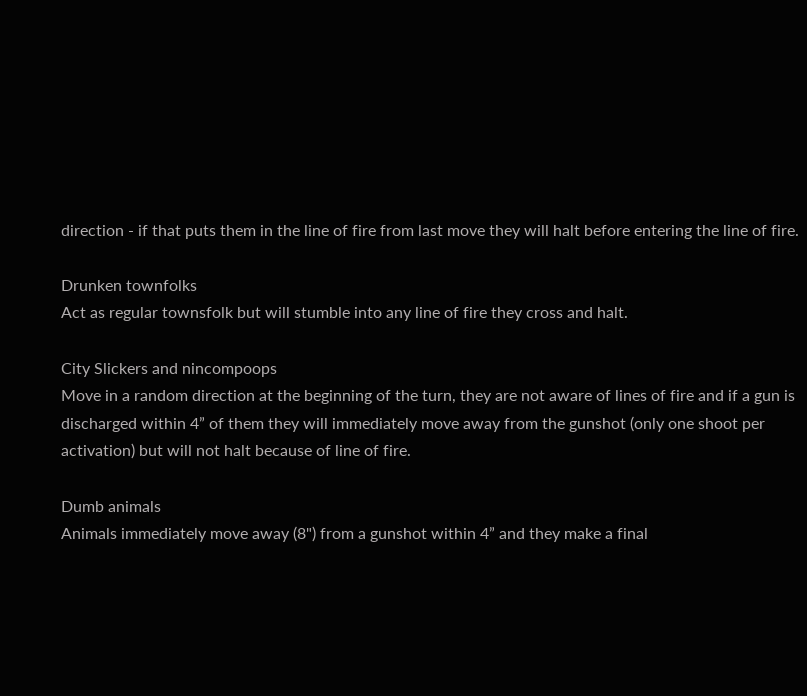direction - if that puts them in the line of fire from last move they will halt before entering the line of fire.

Drunken townfolks
Act as regular townsfolk but will stumble into any line of fire they cross and halt.

City Slickers and nincompoops
Move in a random direction at the beginning of the turn, they are not aware of lines of fire and if a gun is discharged within 4” of them they will immediately move away from the gunshot (only one shoot per activation) but will not halt because of line of fire.

Dumb animals
Animals immediately move away (8") from a gunshot within 4” and they make a final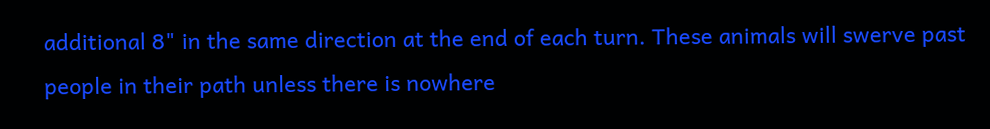additional 8" in the same direction at the end of each turn. These animals will swerve past people in their path unless there is nowhere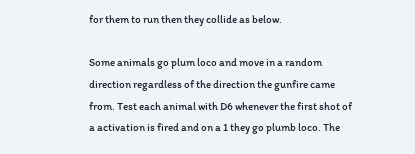for them to run then they collide as below.

Some animals go plum loco and move in a random direction regardless of the direction the gunfire came from. Test each animal with D6 whenever the first shot of a activation is fired and on a 1 they go plumb loco. The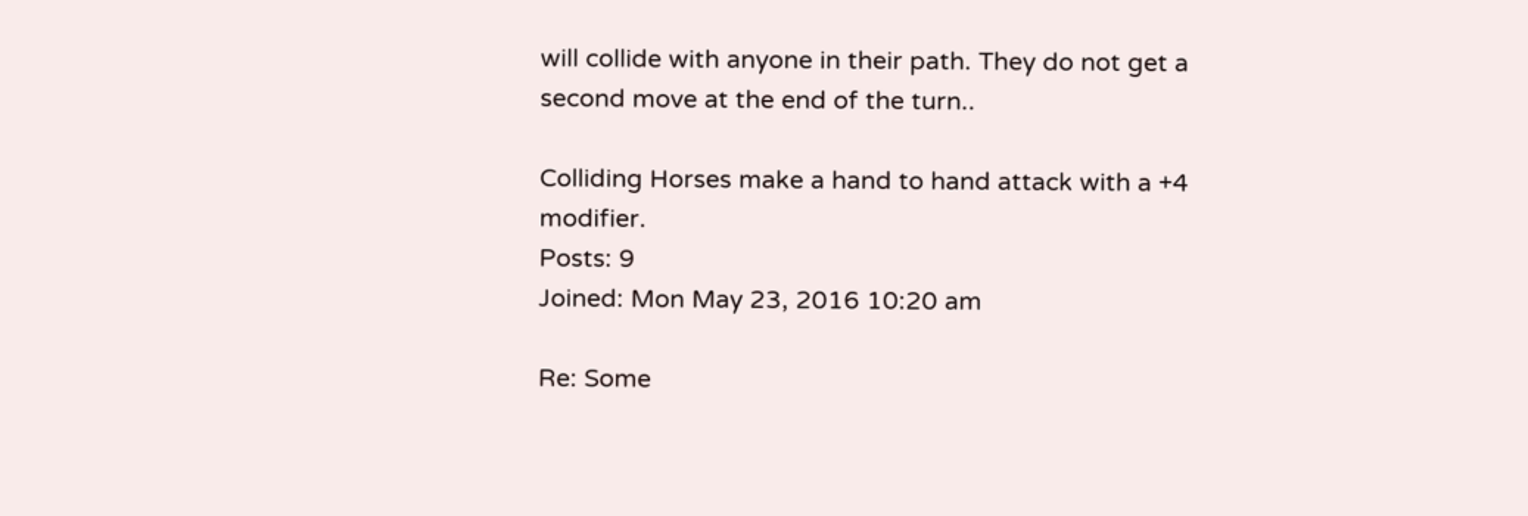will collide with anyone in their path. They do not get a second move at the end of the turn..

Colliding Horses make a hand to hand attack with a +4 modifier.
Posts: 9
Joined: Mon May 23, 2016 10:20 am

Re: Some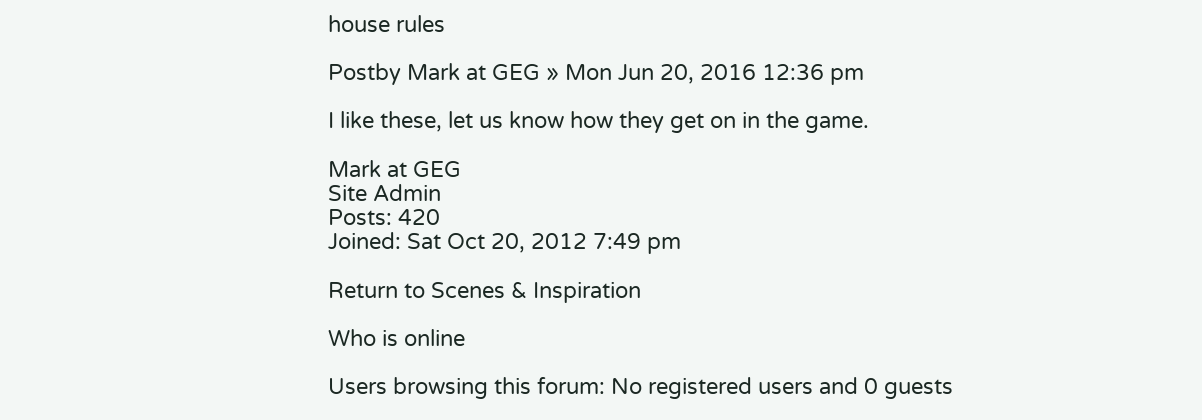house rules

Postby Mark at GEG » Mon Jun 20, 2016 12:36 pm

I like these, let us know how they get on in the game.

Mark at GEG
Site Admin
Posts: 420
Joined: Sat Oct 20, 2012 7:49 pm

Return to Scenes & Inspiration

Who is online

Users browsing this forum: No registered users and 0 guests